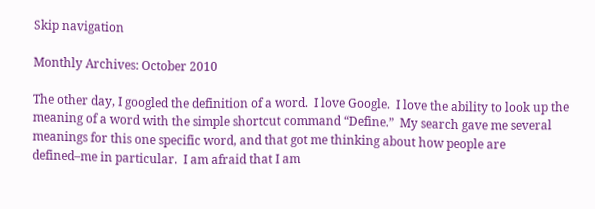Skip navigation

Monthly Archives: October 2010

The other day, I googled the definition of a word.  I love Google.  I love the ability to look up the meaning of a word with the simple shortcut command “Define.”  My search gave me several meanings for this one specific word, and that got me thinking about how people are defined–me in particular.  I am afraid that I am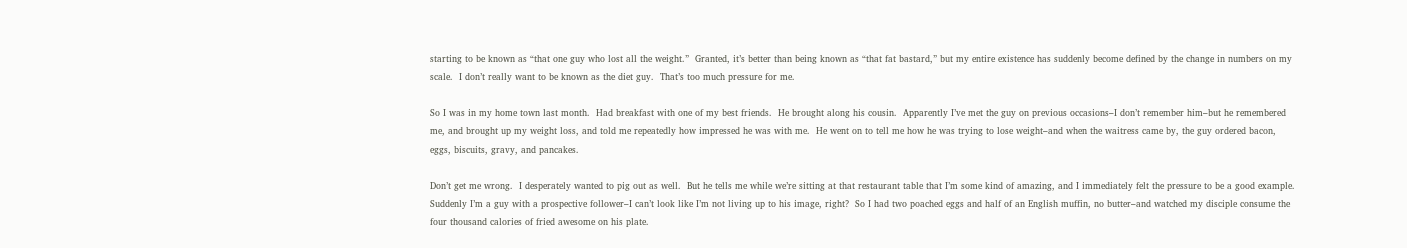starting to be known as “that one guy who lost all the weight.”  Granted, it’s better than being known as “that fat bastard,” but my entire existence has suddenly become defined by the change in numbers on my scale.  I don’t really want to be known as the diet guy.  That’s too much pressure for me.

So I was in my home town last month.  Had breakfast with one of my best friends.  He brought along his cousin.  Apparently I’ve met the guy on previous occasions–I don’t remember him–but he remembered me, and brought up my weight loss, and told me repeatedly how impressed he was with me.  He went on to tell me how he was trying to lose weight–and when the waitress came by, the guy ordered bacon, eggs, biscuits, gravy, and pancakes.

Don’t get me wrong.  I desperately wanted to pig out as well.  But he tells me while we’re sitting at that restaurant table that I’m some kind of amazing, and I immediately felt the pressure to be a good example.  Suddenly I’m a guy with a prospective follower–I can’t look like I’m not living up to his image, right?  So I had two poached eggs and half of an English muffin, no butter–and watched my disciple consume the four thousand calories of fried awesome on his plate.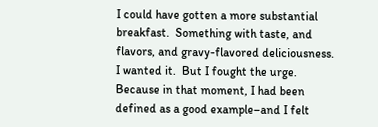I could have gotten a more substantial breakfast.  Something with taste, and flavors, and gravy-flavored deliciousness.  I wanted it.  But I fought the urge.  Because in that moment, I had been defined as a good example–and I felt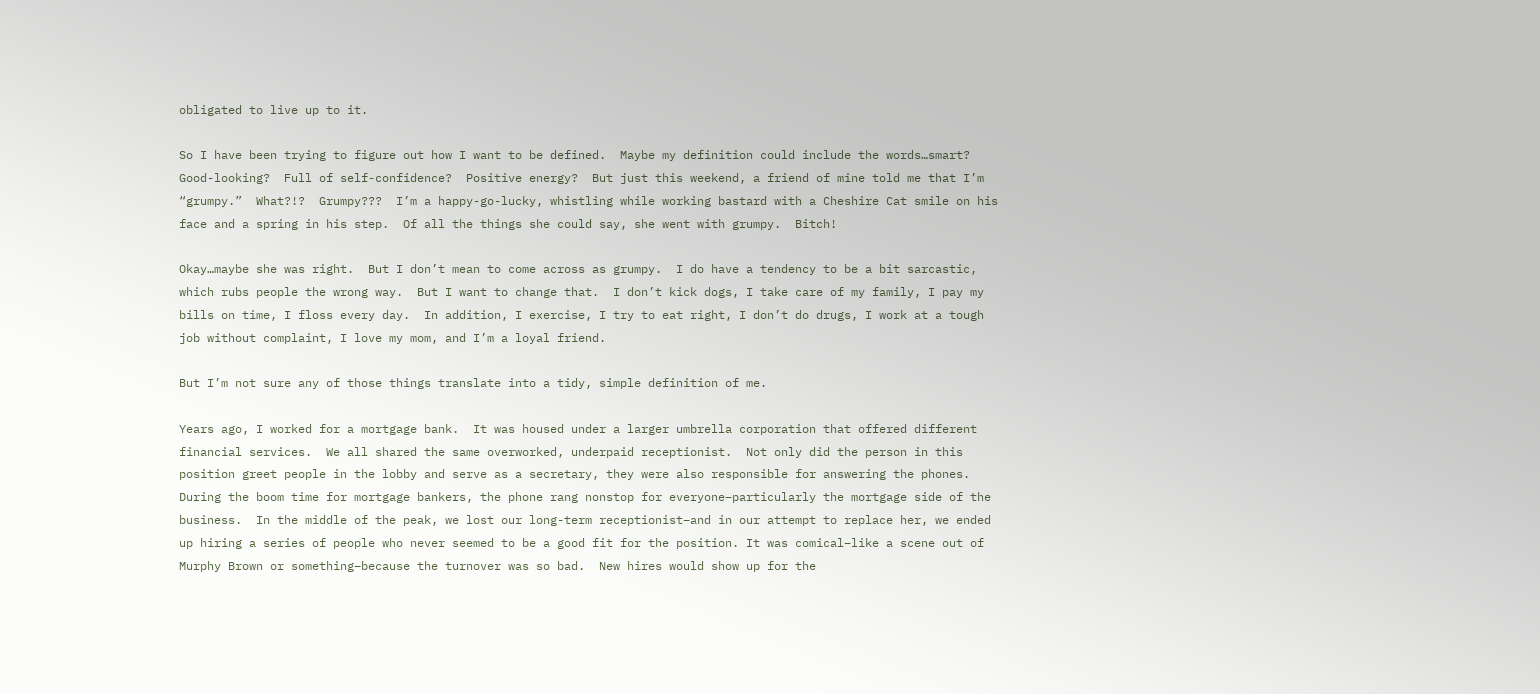obligated to live up to it.

So I have been trying to figure out how I want to be defined.  Maybe my definition could include the words…smart?  Good-looking?  Full of self-confidence?  Positive energy?  But just this weekend, a friend of mine told me that I’m “grumpy.”  What?!?  Grumpy???  I’m a happy-go-lucky, whistling while working bastard with a Cheshire Cat smile on his face and a spring in his step.  Of all the things she could say, she went with grumpy.  Bitch!

Okay…maybe she was right.  But I don’t mean to come across as grumpy.  I do have a tendency to be a bit sarcastic, which rubs people the wrong way.  But I want to change that.  I don’t kick dogs, I take care of my family, I pay my bills on time, I floss every day.  In addition, I exercise, I try to eat right, I don’t do drugs, I work at a tough job without complaint, I love my mom, and I’m a loyal friend.

But I’m not sure any of those things translate into a tidy, simple definition of me.

Years ago, I worked for a mortgage bank.  It was housed under a larger umbrella corporation that offered different financial services.  We all shared the same overworked, underpaid receptionist.  Not only did the person in this position greet people in the lobby and serve as a secretary, they were also responsible for answering the phones.  During the boom time for mortgage bankers, the phone rang nonstop for everyone–particularly the mortgage side of the business.  In the middle of the peak, we lost our long-term receptionist–and in our attempt to replace her, we ended up hiring a series of people who never seemed to be a good fit for the position. It was comical–like a scene out of Murphy Brown or something–because the turnover was so bad.  New hires would show up for the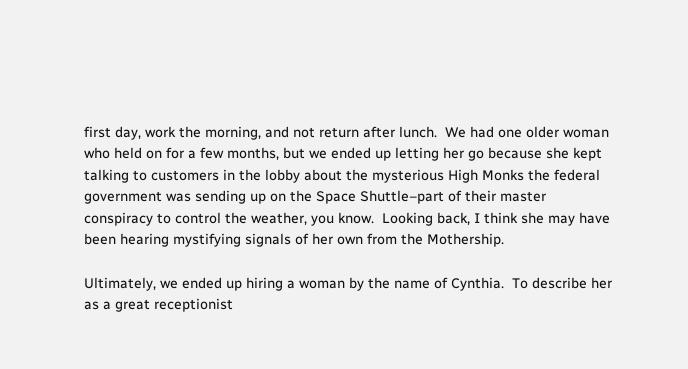first day, work the morning, and not return after lunch.  We had one older woman who held on for a few months, but we ended up letting her go because she kept talking to customers in the lobby about the mysterious High Monks the federal government was sending up on the Space Shuttle–part of their master conspiracy to control the weather, you know.  Looking back, I think she may have been hearing mystifying signals of her own from the Mothership.

Ultimately, we ended up hiring a woman by the name of Cynthia.  To describe her as a great receptionist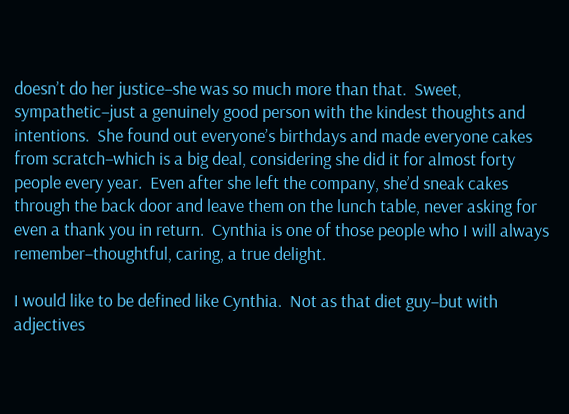doesn’t do her justice–she was so much more than that.  Sweet, sympathetic–just a genuinely good person with the kindest thoughts and intentions.  She found out everyone’s birthdays and made everyone cakes from scratch–which is a big deal, considering she did it for almost forty people every year.  Even after she left the company, she’d sneak cakes through the back door and leave them on the lunch table, never asking for even a thank you in return.  Cynthia is one of those people who I will always remember–thoughtful, caring, a true delight.

I would like to be defined like Cynthia.  Not as that diet guy–but with adjectives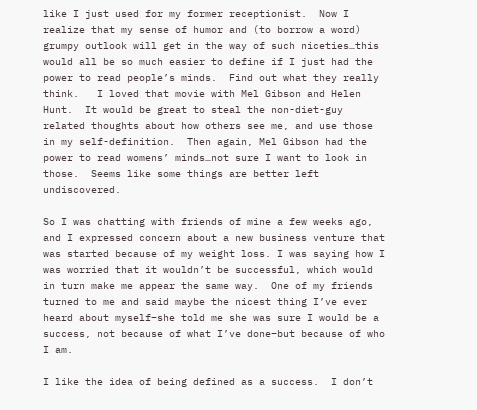like I just used for my former receptionist.  Now I realize that my sense of humor and (to borrow a word) grumpy outlook will get in the way of such niceties…this would all be so much easier to define if I just had the power to read people’s minds.  Find out what they really think.   I loved that movie with Mel Gibson and Helen Hunt.  It would be great to steal the non-diet-guy related thoughts about how others see me, and use those in my self-definition.  Then again, Mel Gibson had the power to read womens’ minds…not sure I want to look in those.  Seems like some things are better left undiscovered.

So I was chatting with friends of mine a few weeks ago, and I expressed concern about a new business venture that was started because of my weight loss. I was saying how I was worried that it wouldn’t be successful, which would in turn make me appear the same way.  One of my friends turned to me and said maybe the nicest thing I’ve ever heard about myself–she told me she was sure I would be a success, not because of what I’ve done–but because of who I am.

I like the idea of being defined as a success.  I don’t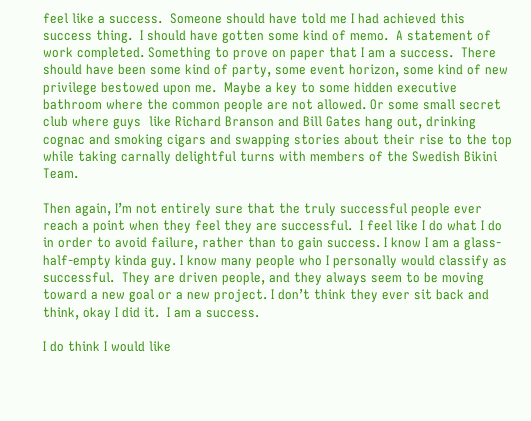feel like a success.  Someone should have told me I had achieved this success thing.  I should have gotten some kind of memo.  A statement of work completed. Something to prove on paper that I am a success.  There should have been some kind of party, some event horizon, some kind of new privilege bestowed upon me.  Maybe a key to some hidden executive bathroom where the common people are not allowed. Or some small secret club where guys  like Richard Branson and Bill Gates hang out, drinking cognac and smoking cigars and swapping stories about their rise to the top while taking carnally delightful turns with members of the Swedish Bikini Team.

Then again, I’m not entirely sure that the truly successful people ever reach a point when they feel they are successful.  I feel like I do what I do in order to avoid failure, rather than to gain success. I know I am a glass-half-empty kinda guy. I know many people who I personally would classify as successful.  They are driven people, and they always seem to be moving toward a new goal or a new project. I don’t think they ever sit back and think, okay I did it.  I am a success.

I do think I would like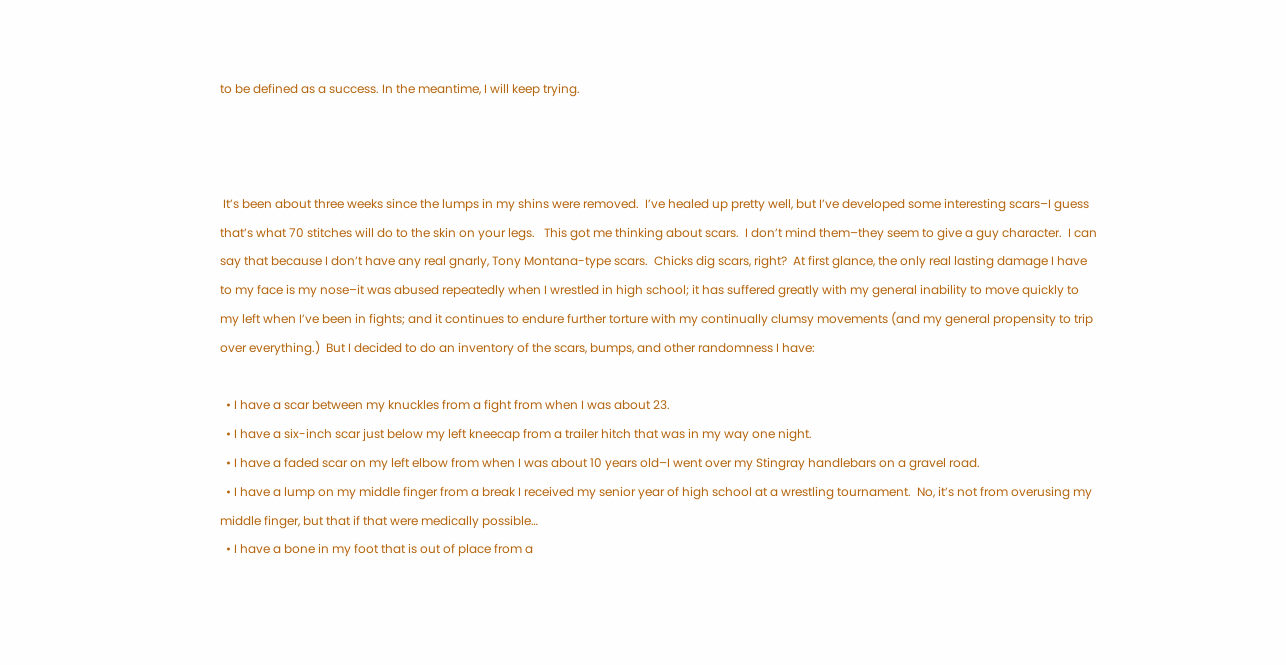to be defined as a success. In the meantime, I will keep trying.



 It’s been about three weeks since the lumps in my shins were removed.  I’ve healed up pretty well, but I’ve developed some interesting scars–I guess that’s what 70 stitches will do to the skin on your legs.   This got me thinking about scars.  I don’t mind them–they seem to give a guy character.  I can say that because I don’t have any real gnarly, Tony Montana-type scars.  Chicks dig scars, right?  At first glance, the only real lasting damage I have to my face is my nose–it was abused repeatedly when I wrestled in high school; it has suffered greatly with my general inability to move quickly to my left when I’ve been in fights; and it continues to endure further torture with my continually clumsy movements (and my general propensity to trip over everything.)  But I decided to do an inventory of the scars, bumps, and other randomness I have:

  • I have a scar between my knuckles from a fight from when I was about 23.
  • I have a six-inch scar just below my left kneecap from a trailer hitch that was in my way one night.
  • I have a faded scar on my left elbow from when I was about 10 years old–I went over my Stingray handlebars on a gravel road.
  • I have a lump on my middle finger from a break I received my senior year of high school at a wrestling tournament.  No, it’s not from overusing my middle finger, but that if that were medically possible…
  • I have a bone in my foot that is out of place from a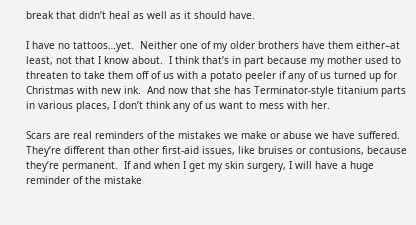break that didn’t heal as well as it should have.

I have no tattoos…yet.  Neither one of my older brothers have them either–at least, not that I know about.  I think that’s in part because my mother used to threaten to take them off of us with a potato peeler if any of us turned up for Christmas with new ink.  And now that she has Terminator-style titanium parts in various places, I don’t think any of us want to mess with her.

Scars are real reminders of the mistakes we make or abuse we have suffered.  They’re different than other first-aid issues, like bruises or contusions, because they’re permanent.  If and when I get my skin surgery, I will have a huge reminder of the mistake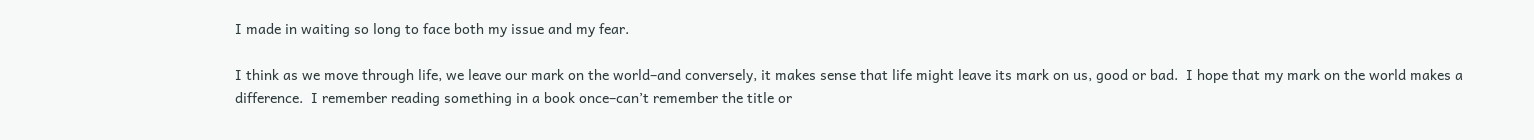I made in waiting so long to face both my issue and my fear.

I think as we move through life, we leave our mark on the world–and conversely, it makes sense that life might leave its mark on us, good or bad.  I hope that my mark on the world makes a difference.  I remember reading something in a book once–can’t remember the title or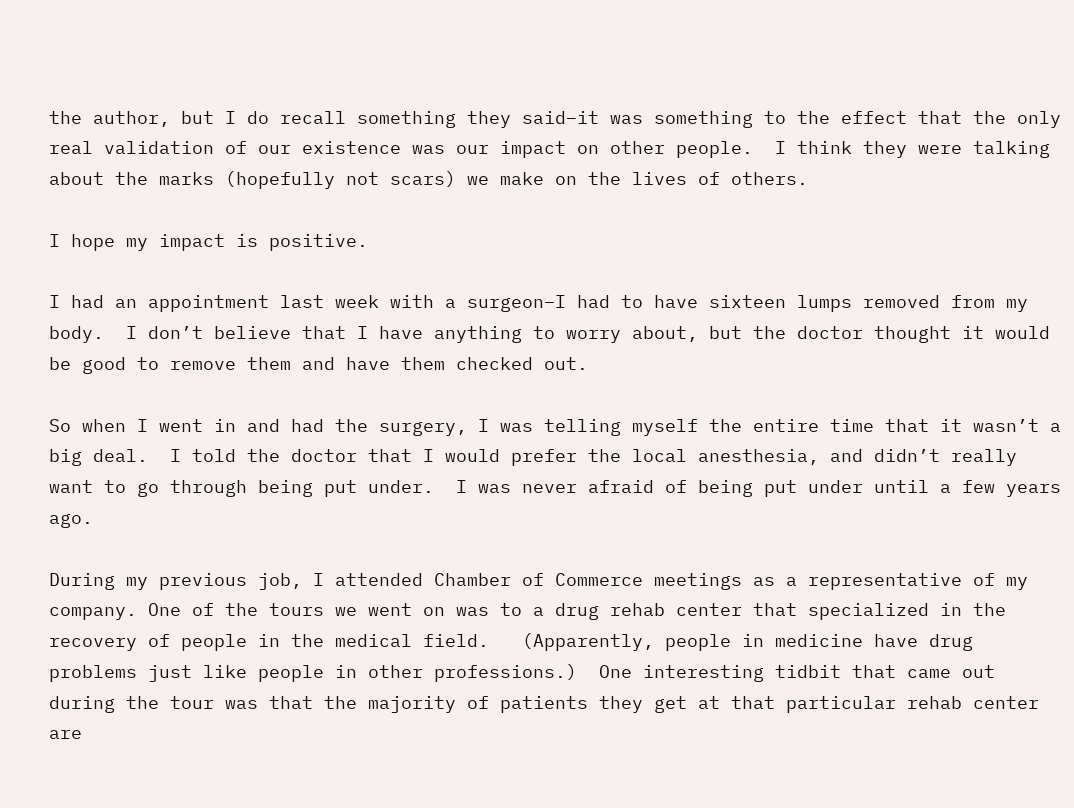the author, but I do recall something they said–it was something to the effect that the only real validation of our existence was our impact on other people.  I think they were talking about the marks (hopefully not scars) we make on the lives of others.

I hope my impact is positive.

I had an appointment last week with a surgeon–I had to have sixteen lumps removed from my body.  I don’t believe that I have anything to worry about, but the doctor thought it would be good to remove them and have them checked out.

So when I went in and had the surgery, I was telling myself the entire time that it wasn’t a big deal.  I told the doctor that I would prefer the local anesthesia, and didn’t really want to go through being put under.  I was never afraid of being put under until a few years ago.

During my previous job, I attended Chamber of Commerce meetings as a representative of my company. One of the tours we went on was to a drug rehab center that specialized in the recovery of people in the medical field.   (Apparently, people in medicine have drug problems just like people in other professions.)  One interesting tidbit that came out during the tour was that the majority of patients they get at that particular rehab center are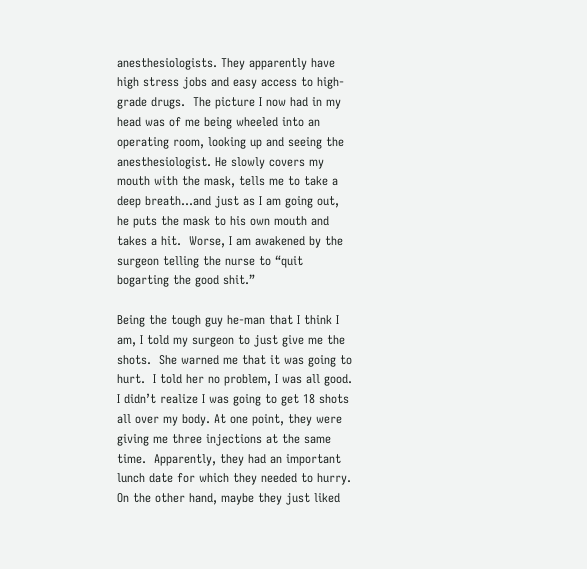anesthesiologists. They apparently have high stress jobs and easy access to high-grade drugs.  The picture I now had in my head was of me being wheeled into an operating room, looking up and seeing the anesthesiologist. He slowly covers my mouth with the mask, tells me to take a deep breath…and just as I am going out, he puts the mask to his own mouth and takes a hit.  Worse, I am awakened by the surgeon telling the nurse to “quit bogarting the good shit.”

Being the tough guy he-man that I think I am, I told my surgeon to just give me the shots.  She warned me that it was going to hurt.  I told her no problem, I was all good.  I didn’t realize I was going to get 18 shots all over my body. At one point, they were giving me three injections at the same time.  Apparently, they had an important lunch date for which they needed to hurry.  On the other hand, maybe they just liked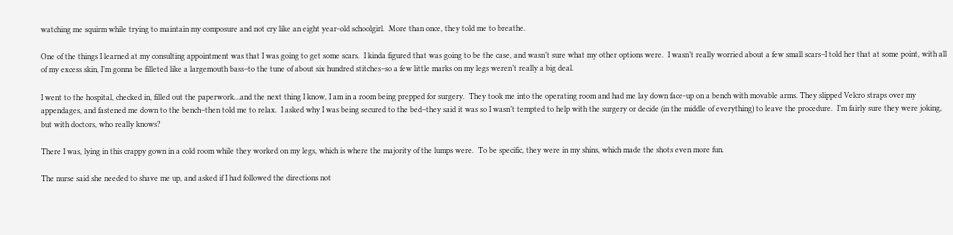watching me squirm while trying to maintain my composure and not cry like an eight year-old schoolgirl.  More than once, they told me to breathe.

One of the things I learned at my consulting appointment was that I was going to get some scars.  I kinda figured that was going to be the case, and wasn’t sure what my other options were.  I wasn’t really worried about a few small scars–I told her that at some point, with all of my excess skin, I’m gonna be filleted like a largemouth bass–to the tune of about six hundred stitches–so a few little marks on my legs weren’t really a big deal.

I went to the hospital, checked in, filled out the paperwork…and the next thing I know, I am in a room being prepped for surgery.  They took me into the operating room and had me lay down face-up on a bench with movable arms. They slipped Velcro straps over my appendages, and fastened me down to the bench–then told me to relax.  I asked why I was being secured to the bed–they said it was so I wasn’t tempted to help with the surgery or decide (in the middle of everything) to leave the procedure.  I’m fairly sure they were joking, but with doctors, who really knows?

There I was, lying in this crappy gown in a cold room while they worked on my legs, which is where the majority of the lumps were.  To be specific, they were in my shins, which made the shots even more fun.

The nurse said she needed to shave me up, and asked if I had followed the directions not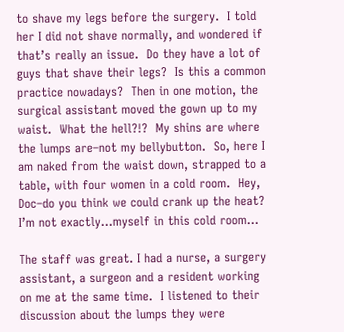to shave my legs before the surgery.  I told her I did not shave normally, and wondered if that’s really an issue.  Do they have a lot of guys that shave their legs?  Is this a common practice nowadays?  Then in one motion, the surgical assistant moved the gown up to my waist.  What the hell?!?  My shins are where the lumps are–not my bellybutton.  So, here I am naked from the waist down, strapped to a table, with four women in a cold room.  Hey, Doc–do you think we could crank up the heat?  I’m not exactly…myself in this cold room…

The staff was great. I had a nurse, a surgery assistant, a surgeon and a resident working on me at the same time.  I listened to their discussion about the lumps they were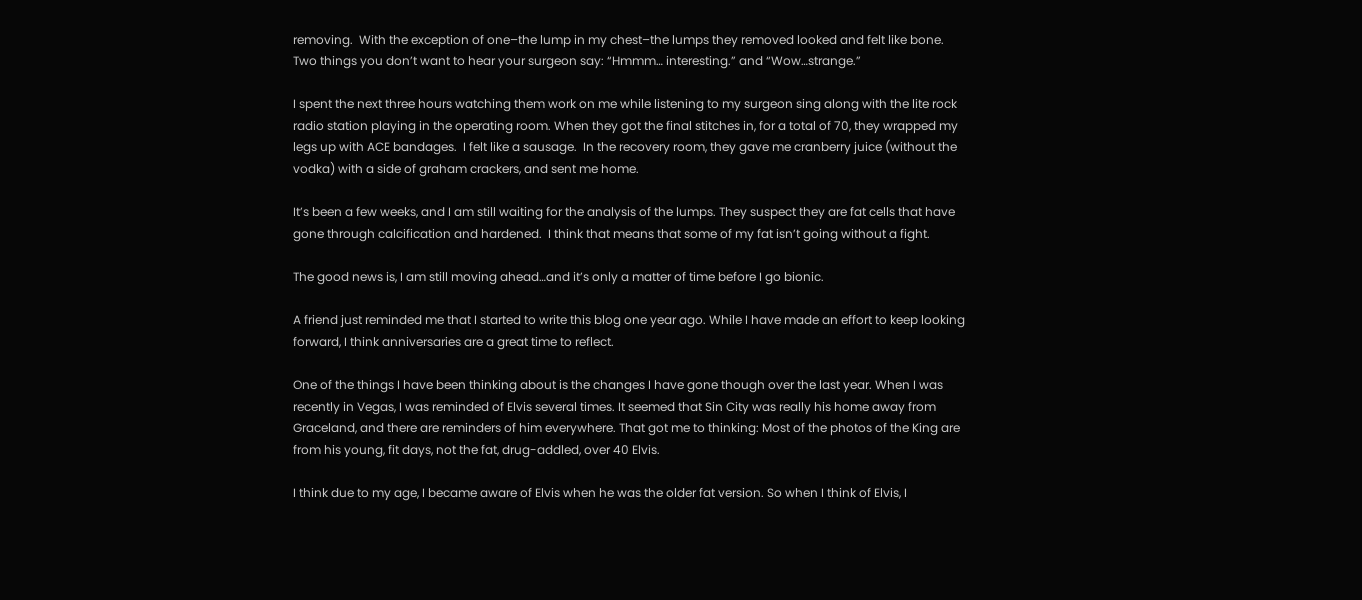removing.  With the exception of one–the lump in my chest–the lumps they removed looked and felt like bone.  Two things you don’t want to hear your surgeon say: “Hmmm… interesting.” and “Wow…strange.”

I spent the next three hours watching them work on me while listening to my surgeon sing along with the lite rock radio station playing in the operating room. When they got the final stitches in, for a total of 70, they wrapped my legs up with ACE bandages.  I felt like a sausage.  In the recovery room, they gave me cranberry juice (without the vodka) with a side of graham crackers, and sent me home.

It’s been a few weeks, and I am still waiting for the analysis of the lumps. They suspect they are fat cells that have gone through calcification and hardened.  I think that means that some of my fat isn’t going without a fight.

The good news is, I am still moving ahead…and it’s only a matter of time before I go bionic.

A friend just reminded me that I started to write this blog one year ago. While I have made an effort to keep looking forward, I think anniversaries are a great time to reflect.

One of the things I have been thinking about is the changes I have gone though over the last year. When I was recently in Vegas, I was reminded of Elvis several times. It seemed that Sin City was really his home away from Graceland, and there are reminders of him everywhere. That got me to thinking: Most of the photos of the King are from his young, fit days, not the fat, drug-addled, over 40 Elvis.

I think due to my age, I became aware of Elvis when he was the older fat version. So when I think of Elvis, I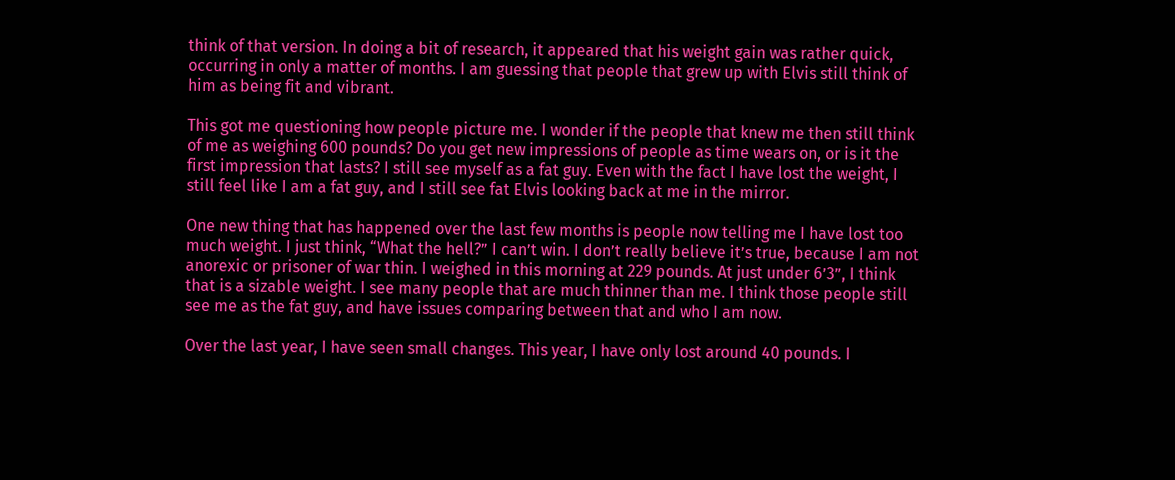think of that version. In doing a bit of research, it appeared that his weight gain was rather quick, occurring in only a matter of months. I am guessing that people that grew up with Elvis still think of him as being fit and vibrant.

This got me questioning how people picture me. I wonder if the people that knew me then still think of me as weighing 600 pounds? Do you get new impressions of people as time wears on, or is it the first impression that lasts? I still see myself as a fat guy. Even with the fact I have lost the weight, I still feel like I am a fat guy, and I still see fat Elvis looking back at me in the mirror.

One new thing that has happened over the last few months is people now telling me I have lost too much weight. I just think, “What the hell?” I can’t win. I don’t really believe it’s true, because I am not anorexic or prisoner of war thin. I weighed in this morning at 229 pounds. At just under 6’3”, I think that is a sizable weight. I see many people that are much thinner than me. I think those people still see me as the fat guy, and have issues comparing between that and who I am now.

Over the last year, I have seen small changes. This year, I have only lost around 40 pounds. I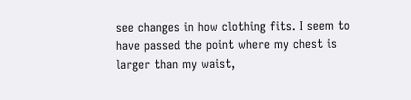see changes in how clothing fits. I seem to have passed the point where my chest is larger than my waist,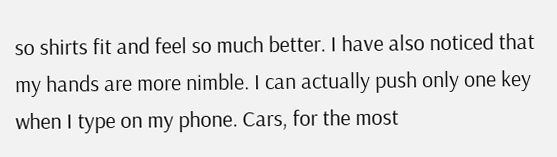so shirts fit and feel so much better. I have also noticed that my hands are more nimble. I can actually push only one key when I type on my phone. Cars, for the most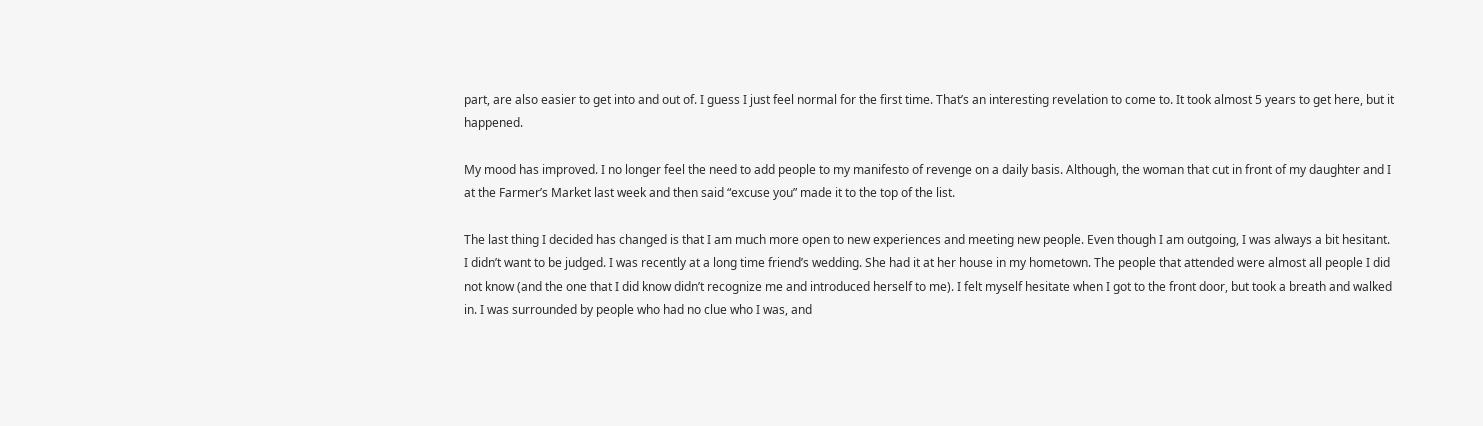part, are also easier to get into and out of. I guess I just feel normal for the first time. That’s an interesting revelation to come to. It took almost 5 years to get here, but it happened.

My mood has improved. I no longer feel the need to add people to my manifesto of revenge on a daily basis. Although, the woman that cut in front of my daughter and I at the Farmer’s Market last week and then said “excuse you” made it to the top of the list.

The last thing I decided has changed is that I am much more open to new experiences and meeting new people. Even though I am outgoing, I was always a bit hesitant. I didn’t want to be judged. I was recently at a long time friend’s wedding. She had it at her house in my hometown. The people that attended were almost all people I did not know (and the one that I did know didn’t recognize me and introduced herself to me). I felt myself hesitate when I got to the front door, but took a breath and walked in. I was surrounded by people who had no clue who I was, and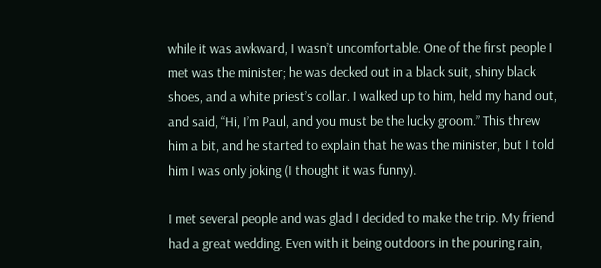while it was awkward, I wasn’t uncomfortable. One of the first people I met was the minister; he was decked out in a black suit, shiny black shoes, and a white priest’s collar. I walked up to him, held my hand out, and said, “Hi, I’m Paul, and you must be the lucky groom.” This threw him a bit, and he started to explain that he was the minister, but I told him I was only joking (I thought it was funny).

I met several people and was glad I decided to make the trip. My friend had a great wedding. Even with it being outdoors in the pouring rain,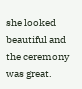she looked beautiful and the ceremony was great.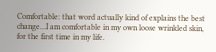Comfortable: that word actually kind of explains the best change…I am comfortable in my own loose wrinkled skin, for the first time in my life.